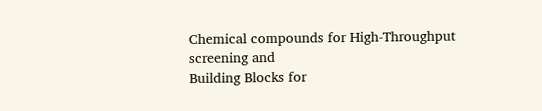Chemical compounds for High-Throughput screening and
Building Blocks for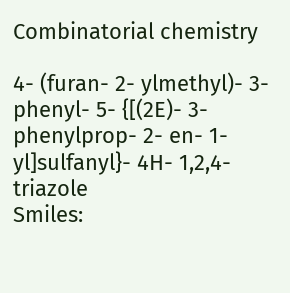Combinatorial chemistry

4- (furan- 2- ylmethyl)- 3- phenyl- 5- {[(2E)- 3- phenylprop- 2- en- 1- yl]sulfanyl}- 4H- 1,2,4- triazole
Smiles: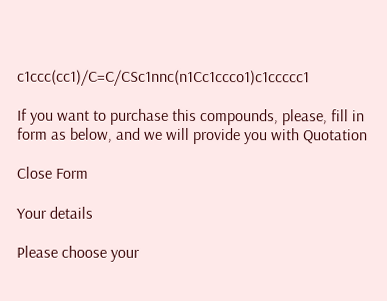c1ccc(cc1)/C=C/CSc1nnc(n1Cc1ccco1)c1ccccc1

If you want to purchase this compounds, please, fill in form as below, and we will provide you with Quotation

Close Form

Your details

Please choose your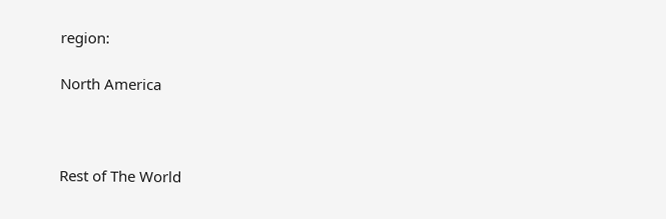region:

North America



Rest of The World